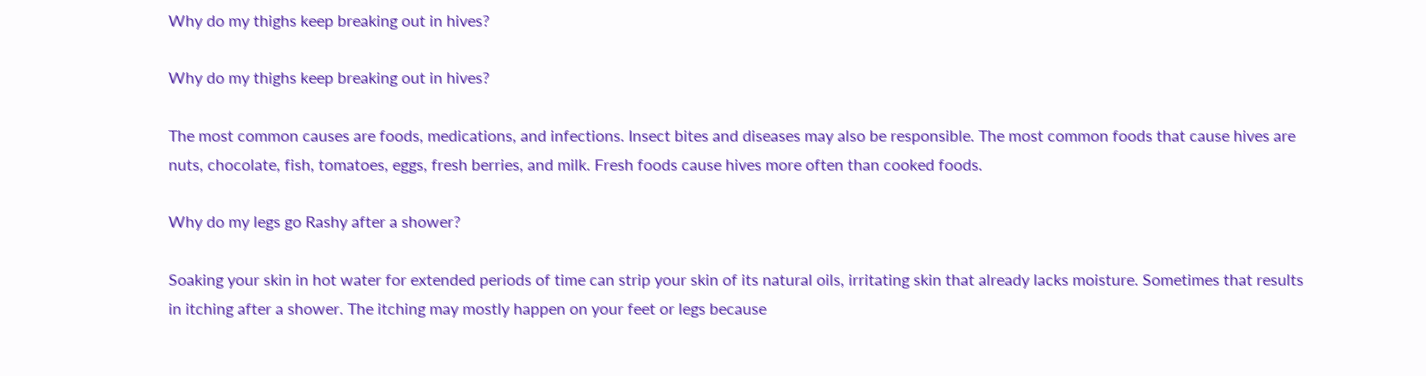Why do my thighs keep breaking out in hives?

Why do my thighs keep breaking out in hives?

The most common causes are foods, medications, and infections. Insect bites and diseases may also be responsible. The most common foods that cause hives are nuts, chocolate, fish, tomatoes, eggs, fresh berries, and milk. Fresh foods cause hives more often than cooked foods.

Why do my legs go Rashy after a shower?

Soaking your skin in hot water for extended periods of time can strip your skin of its natural oils, irritating skin that already lacks moisture. Sometimes that results in itching after a shower. The itching may mostly happen on your feet or legs because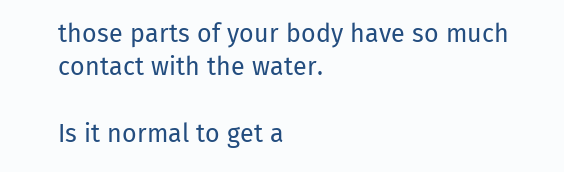those parts of your body have so much contact with the water.

Is it normal to get a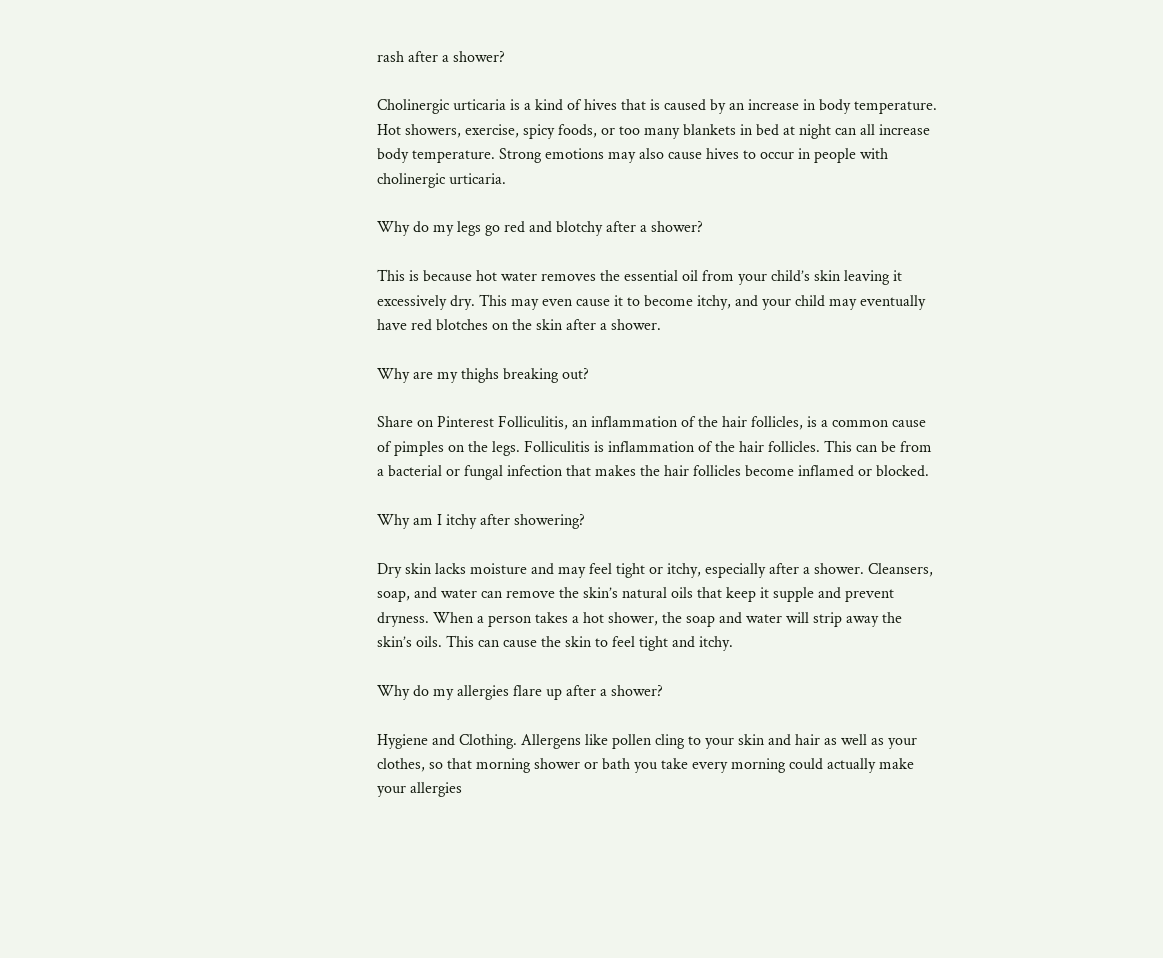rash after a shower?

Cholinergic urticaria is a kind of hives that is caused by an increase in body temperature. Hot showers, exercise, spicy foods, or too many blankets in bed at night can all increase body temperature. Strong emotions may also cause hives to occur in people with cholinergic urticaria.

Why do my legs go red and blotchy after a shower?

This is because hot water removes the essential oil from your child’s skin leaving it excessively dry. This may even cause it to become itchy, and your child may eventually have red blotches on the skin after a shower.

Why are my thighs breaking out?

Share on Pinterest Folliculitis, an inflammation of the hair follicles, is a common cause of pimples on the legs. Folliculitis is inflammation of the hair follicles. This can be from a bacterial or fungal infection that makes the hair follicles become inflamed or blocked.

Why am I itchy after showering?

Dry skin lacks moisture and may feel tight or itchy, especially after a shower. Cleansers, soap, and water can remove the skin’s natural oils that keep it supple and prevent dryness. When a person takes a hot shower, the soap and water will strip away the skin’s oils. This can cause the skin to feel tight and itchy.

Why do my allergies flare up after a shower?

Hygiene and Clothing. Allergens like pollen cling to your skin and hair as well as your clothes, so that morning shower or bath you take every morning could actually make your allergies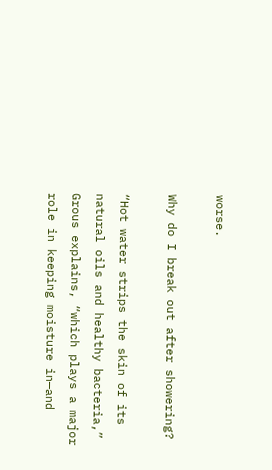worse.

Why do I break out after showering?

“Hot water strips the skin of its natural oils and healthy bacteria,” Grous explains, “which plays a major role in keeping moisture in—and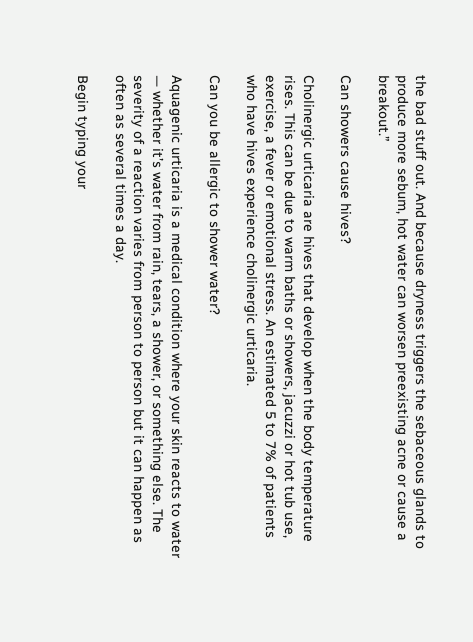the bad stuff out. And because dryness triggers the sebaceous glands to produce more sebum, hot water can worsen preexisting acne or cause a breakout.”

Can showers cause hives?

Cholinergic urticaria are hives that develop when the body temperature rises. This can be due to warm baths or showers, jacuzzi or hot tub use, exercise, a fever or emotional stress. An estimated 5 to 7% of patients who have hives experience cholinergic urticaria.

Can you be allergic to shower water?

Aquagenic urticaria is a medical condition where your skin reacts to water — whether it’s water from rain, tears, a shower, or something else. The severity of a reaction varies from person to person but it can happen as often as several times a day.

Begin typing your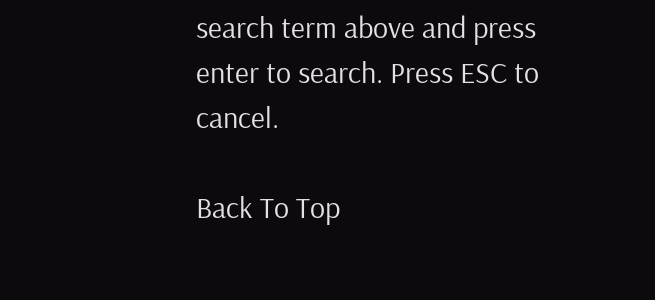search term above and press enter to search. Press ESC to cancel.

Back To Top